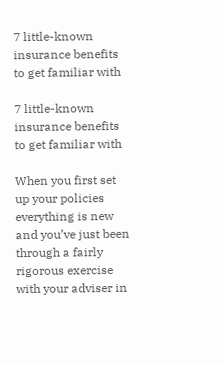7 little-known insurance benefits to get familiar with

7 little-known insurance benefits to get familiar with

When you first set up your policies everything is new and you’ve just been through a fairly rigorous exercise with your adviser in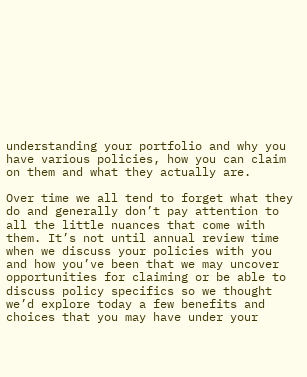understanding your portfolio and why you have various policies, how you can claim on them and what they actually are.

Over time we all tend to forget what they do and generally don’t pay attention to all the little nuances that come with them. It’s not until annual review time when we discuss your policies with you and how you’ve been that we may uncover opportunities for claiming or be able to discuss policy specifics so we thought we’d explore today a few benefits and choices that you may have under your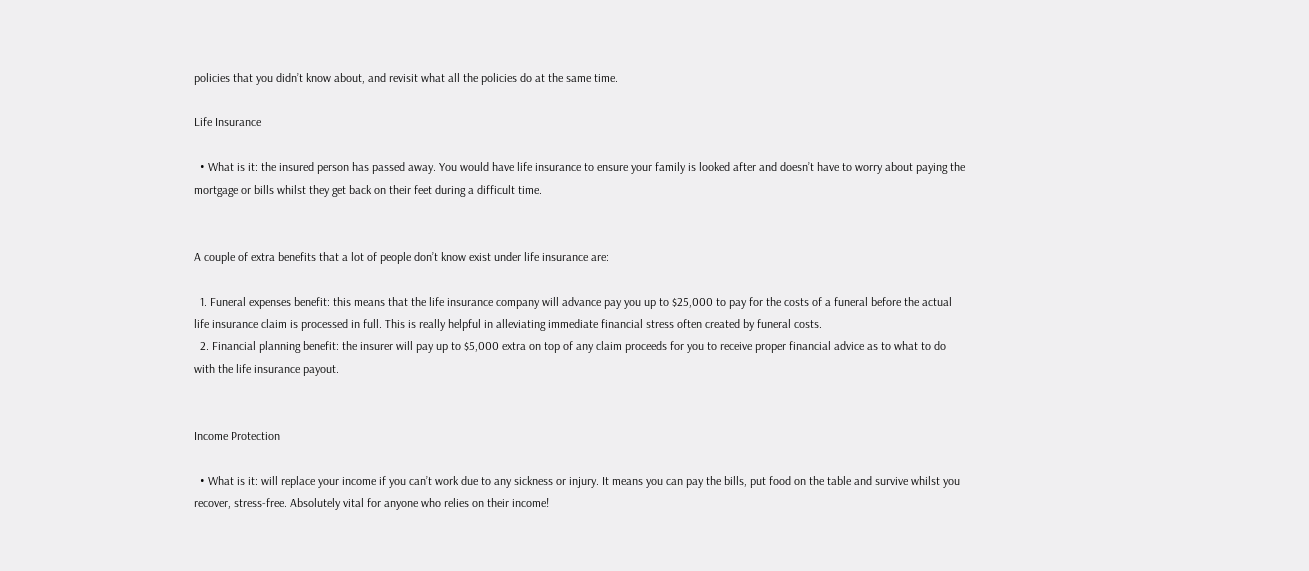policies that you didn’t know about, and revisit what all the policies do at the same time.

Life Insurance

  • What is it: the insured person has passed away. You would have life insurance to ensure your family is looked after and doesn’t have to worry about paying the mortgage or bills whilst they get back on their feet during a difficult time.


A couple of extra benefits that a lot of people don’t know exist under life insurance are:

  1. Funeral expenses benefit: this means that the life insurance company will advance pay you up to $25,000 to pay for the costs of a funeral before the actual life insurance claim is processed in full. This is really helpful in alleviating immediate financial stress often created by funeral costs.
  2. Financial planning benefit: the insurer will pay up to $5,000 extra on top of any claim proceeds for you to receive proper financial advice as to what to do with the life insurance payout.


Income Protection

  • What is it: will replace your income if you can’t work due to any sickness or injury. It means you can pay the bills, put food on the table and survive whilst you recover, stress-free. Absolutely vital for anyone who relies on their income!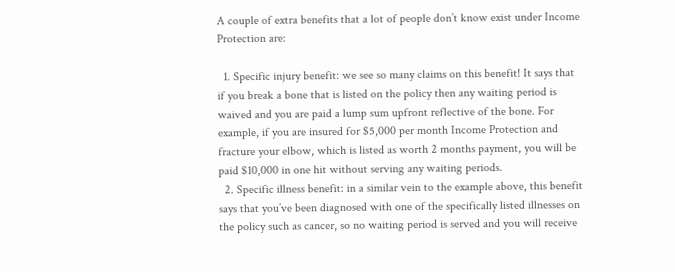A couple of extra benefits that a lot of people don’t know exist under Income Protection are:

  1. Specific injury benefit: we see so many claims on this benefit! It says that if you break a bone that is listed on the policy then any waiting period is waived and you are paid a lump sum upfront reflective of the bone. For example, if you are insured for $5,000 per month Income Protection and fracture your elbow, which is listed as worth 2 months payment, you will be paid $10,000 in one hit without serving any waiting periods.
  2. Specific illness benefit: in a similar vein to the example above, this benefit says that you’ve been diagnosed with one of the specifically listed illnesses on the policy such as cancer, so no waiting period is served and you will receive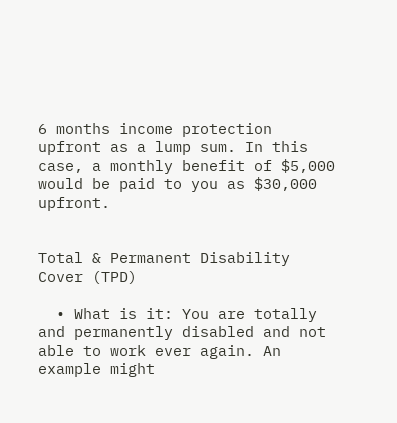6 months income protection upfront as a lump sum. In this case, a monthly benefit of $5,000 would be paid to you as $30,000 upfront.


Total & Permanent Disability Cover (TPD)

  • What is it: You are totally and permanently disabled and not able to work ever again. An example might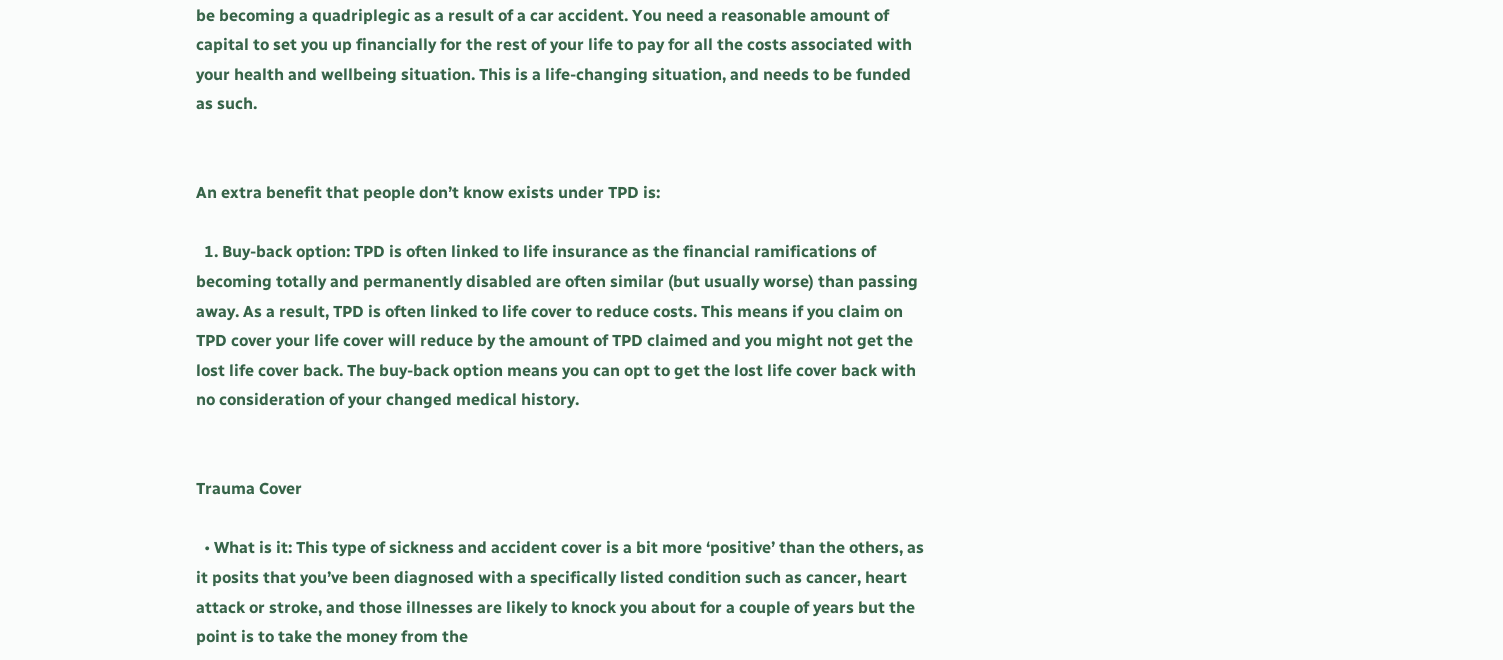be becoming a quadriplegic as a result of a car accident. You need a reasonable amount of capital to set you up financially for the rest of your life to pay for all the costs associated with your health and wellbeing situation. This is a life-changing situation, and needs to be funded as such.


An extra benefit that people don’t know exists under TPD is:

  1. Buy-back option: TPD is often linked to life insurance as the financial ramifications of becoming totally and permanently disabled are often similar (but usually worse) than passing away. As a result, TPD is often linked to life cover to reduce costs. This means if you claim on TPD cover your life cover will reduce by the amount of TPD claimed and you might not get the lost life cover back. The buy-back option means you can opt to get the lost life cover back with no consideration of your changed medical history.


Trauma Cover

  • What is it: This type of sickness and accident cover is a bit more ‘positive’ than the others, as it posits that you’ve been diagnosed with a specifically listed condition such as cancer, heart attack or stroke, and those illnesses are likely to knock you about for a couple of years but the point is to take the money from the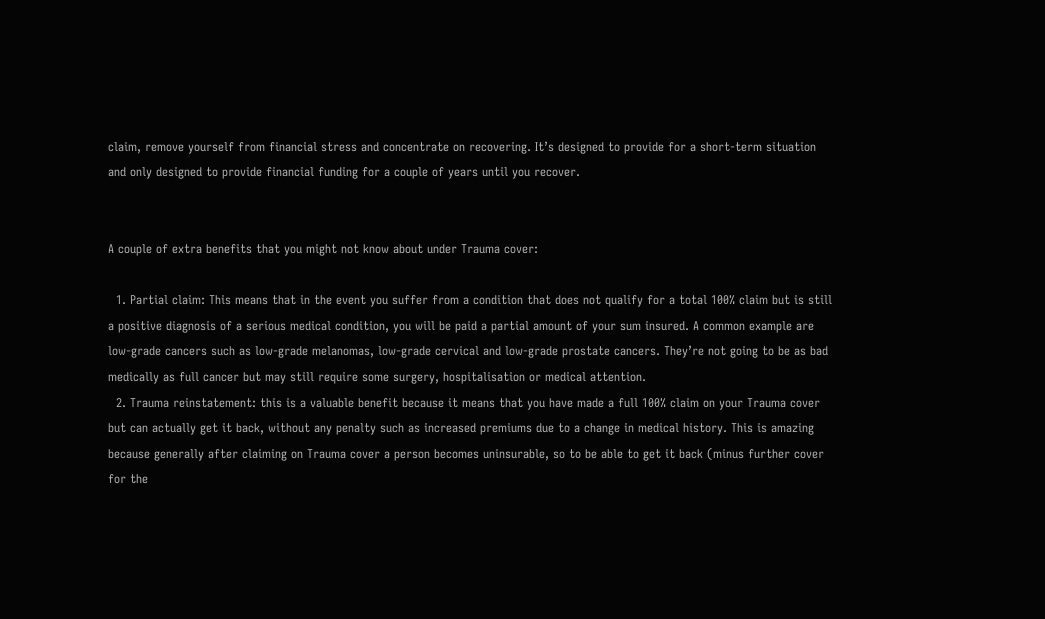claim, remove yourself from financial stress and concentrate on recovering. It’s designed to provide for a short-term situation and only designed to provide financial funding for a couple of years until you recover.


A couple of extra benefits that you might not know about under Trauma cover:

  1. Partial claim: This means that in the event you suffer from a condition that does not qualify for a total 100% claim but is still a positive diagnosis of a serious medical condition, you will be paid a partial amount of your sum insured. A common example are low-grade cancers such as low-grade melanomas, low-grade cervical and low-grade prostate cancers. They’re not going to be as bad medically as full cancer but may still require some surgery, hospitalisation or medical attention.
  2. Trauma reinstatement: this is a valuable benefit because it means that you have made a full 100% claim on your Trauma cover but can actually get it back, without any penalty such as increased premiums due to a change in medical history. This is amazing because generally after claiming on Trauma cover a person becomes uninsurable, so to be able to get it back (minus further cover for the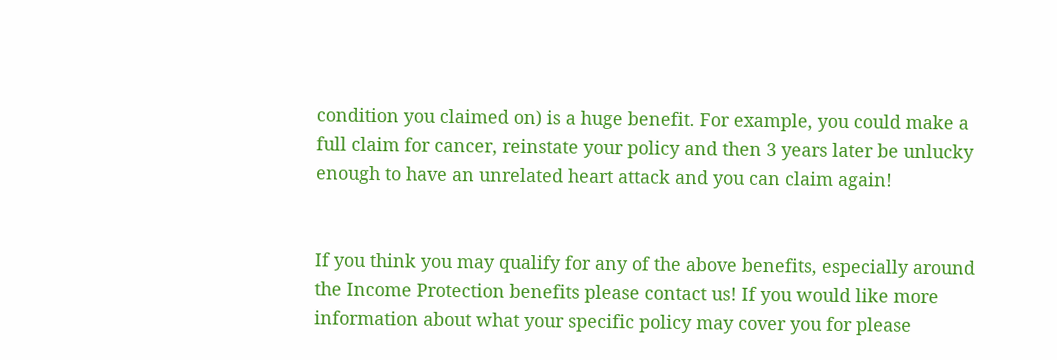condition you claimed on) is a huge benefit. For example, you could make a full claim for cancer, reinstate your policy and then 3 years later be unlucky enough to have an unrelated heart attack and you can claim again!


If you think you may qualify for any of the above benefits, especially around the Income Protection benefits please contact us! If you would like more information about what your specific policy may cover you for please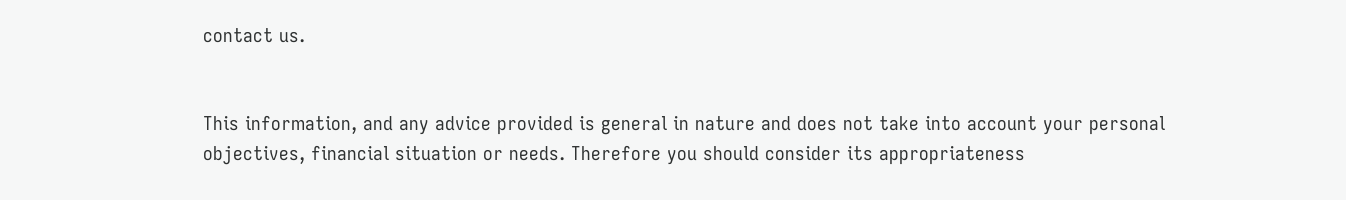contact us.


This information, and any advice provided is general in nature and does not take into account your personal objectives, financial situation or needs. Therefore you should consider its appropriateness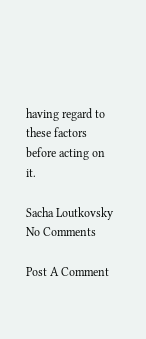having regard to these factors before acting on it.

Sacha Loutkovsky
No Comments

Post A Comment